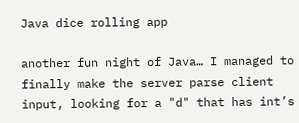Java dice rolling app

another fun night of Java… I managed to finally make the server parse client input, looking for a "d" that has int’s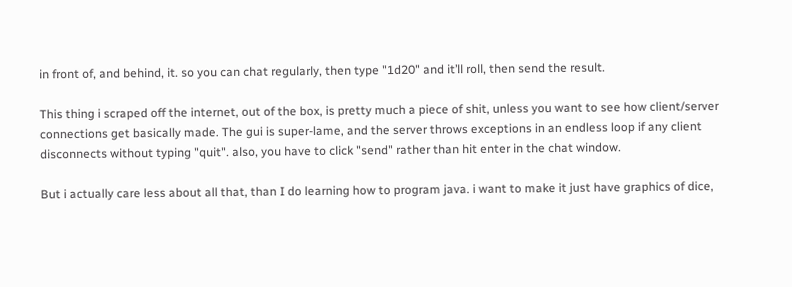in front of, and behind, it. so you can chat regularly, then type "1d20" and it’ll roll, then send the result.

This thing i scraped off the internet, out of the box, is pretty much a piece of shit, unless you want to see how client/server connections get basically made. The gui is super-lame, and the server throws exceptions in an endless loop if any client disconnects without typing "quit". also, you have to click "send" rather than hit enter in the chat window.

But i actually care less about all that, than I do learning how to program java. i want to make it just have graphics of dice,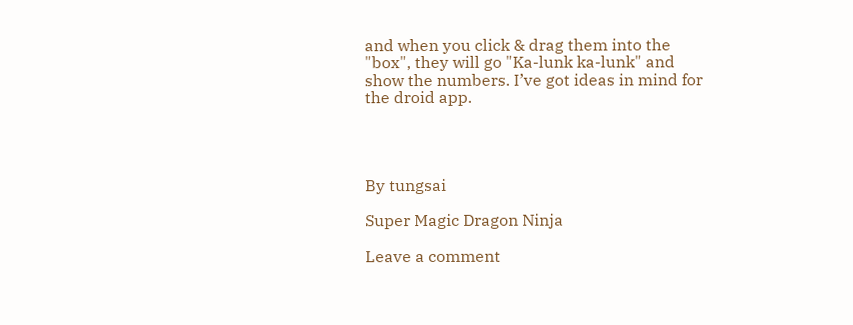and when you click & drag them into the "box", they will go "Ka-lunk ka-lunk" and show the numbers. I’ve got ideas in mind for the droid app.




By tungsai

Super Magic Dragon Ninja

Leave a comment